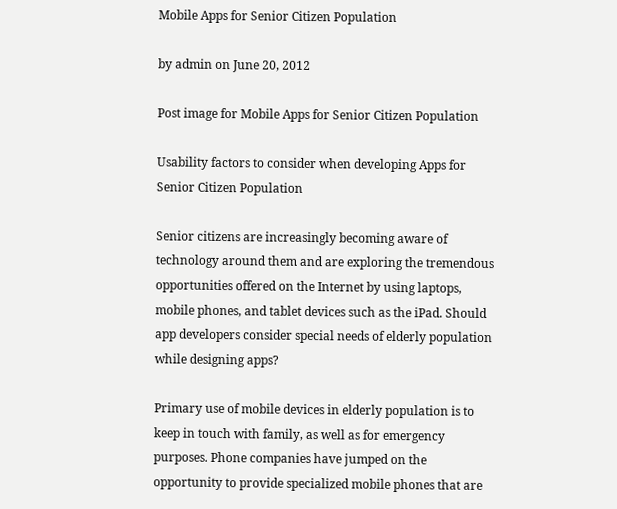Mobile Apps for Senior Citizen Population

by admin on June 20, 2012

Post image for Mobile Apps for Senior Citizen Population

Usability factors to consider when developing Apps for Senior Citizen Population

Senior citizens are increasingly becoming aware of technology around them and are exploring the tremendous opportunities offered on the Internet by using laptops, mobile phones, and tablet devices such as the iPad. Should app developers consider special needs of elderly population while designing apps?

Primary use of mobile devices in elderly population is to keep in touch with family, as well as for emergency purposes. Phone companies have jumped on the opportunity to provide specialized mobile phones that are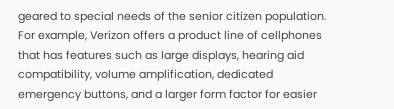geared to special needs of the senior citizen population. For example, Verizon offers a product line of cellphones that has features such as large displays, hearing aid compatibility, volume amplification, dedicated emergency buttons, and a larger form factor for easier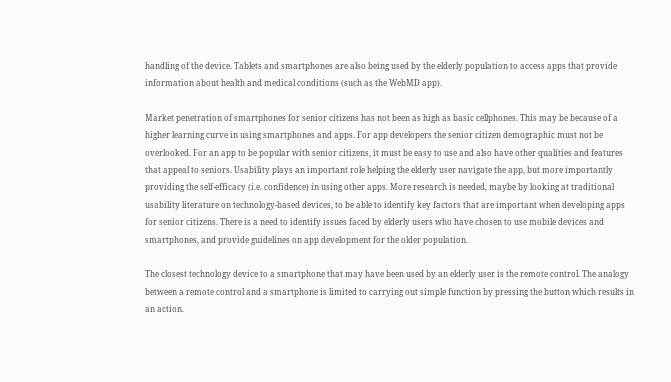handling of the device. Tablets and smartphones are also being used by the elderly population to access apps that provide information about health and medical conditions (such as the WebMD app).

Market penetration of smartphones for senior citizens has not been as high as basic cellphones. This may be because of a higher learning curve in using smartphones and apps. For app developers the senior citizen demographic must not be overlooked. For an app to be popular with senior citizens, it must be easy to use and also have other qualities and features that appeal to seniors. Usability plays an important role helping the elderly user navigate the app, but more importantly providing the self-efficacy (i.e. confidence) in using other apps. More research is needed, maybe by looking at traditional usability literature on technology-based devices, to be able to identify key factors that are important when developing apps for senior citizens. There is a need to identify issues faced by elderly users who have chosen to use mobile devices and smartphones, and provide guidelines on app development for the older population.

The closest technology device to a smartphone that may have been used by an elderly user is the remote control. The analogy between a remote control and a smartphone is limited to carrying out simple function by pressing the button which results in an action.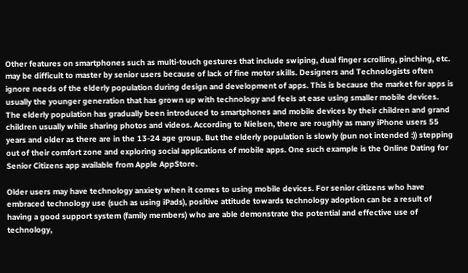Other features on smartphones such as multi-touch gestures that include swiping, dual finger scrolling, pinching, etc. may be difficult to master by senior users because of lack of fine motor skills. Designers and Technologists often ignore needs of the elderly population during design and development of apps. This is because the market for apps is usually the younger generation that has grown up with technology and feels at ease using smaller mobile devices. The elderly population has gradually been introduced to smartphones and mobile devices by their children and grand children usually while sharing photos and videos. According to Nielsen, there are roughly as many iPhone users 55 years and older as there are in the 13-24 age group. But the elderly population is slowly (pun not intended :)) stepping out of their comfort zone and exploring social applications of mobile apps. One such example is the Online Dating for Senior Citizens app available from Apple AppStore.

Older users may have technology anxiety when it comes to using mobile devices. For senior citizens who have embraced technology use (such as using iPads), positive attitude towards technology adoption can be a result of having a good support system (family members) who are able demonstrate the potential and effective use of technology,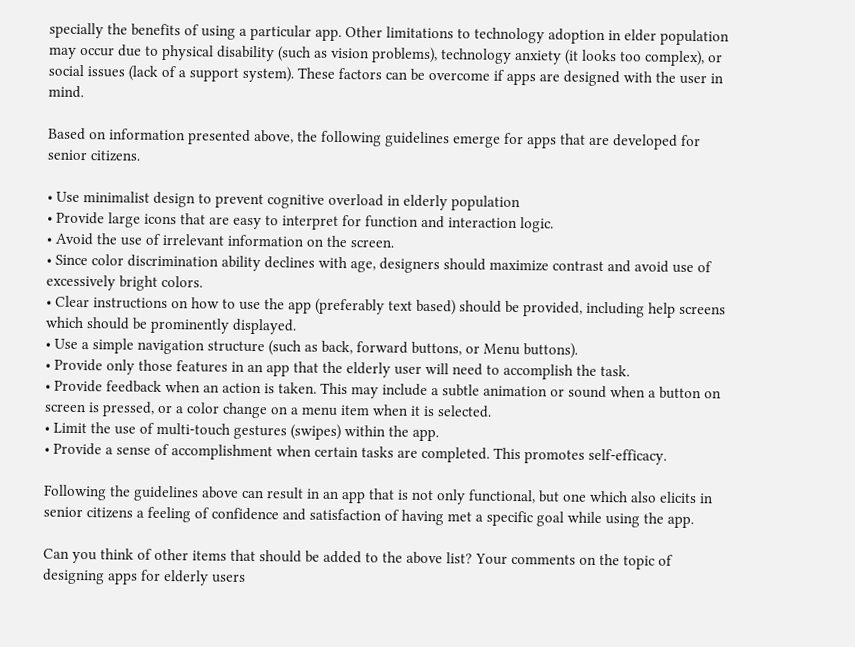specially the benefits of using a particular app. Other limitations to technology adoption in elder population may occur due to physical disability (such as vision problems), technology anxiety (it looks too complex), or social issues (lack of a support system). These factors can be overcome if apps are designed with the user in mind.

Based on information presented above, the following guidelines emerge for apps that are developed for senior citizens.

• Use minimalist design to prevent cognitive overload in elderly population
• Provide large icons that are easy to interpret for function and interaction logic.
• Avoid the use of irrelevant information on the screen.
• Since color discrimination ability declines with age, designers should maximize contrast and avoid use of excessively bright colors.
• Clear instructions on how to use the app (preferably text based) should be provided, including help screens which should be prominently displayed.
• Use a simple navigation structure (such as back, forward buttons, or Menu buttons).
• Provide only those features in an app that the elderly user will need to accomplish the task.
• Provide feedback when an action is taken. This may include a subtle animation or sound when a button on screen is pressed, or a color change on a menu item when it is selected.
• Limit the use of multi-touch gestures (swipes) within the app.
• Provide a sense of accomplishment when certain tasks are completed. This promotes self-efficacy.

Following the guidelines above can result in an app that is not only functional, but one which also elicits in senior citizens a feeling of confidence and satisfaction of having met a specific goal while using the app.

Can you think of other items that should be added to the above list? Your comments on the topic of designing apps for elderly users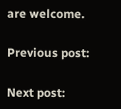are welcome.

Previous post:

Next post: